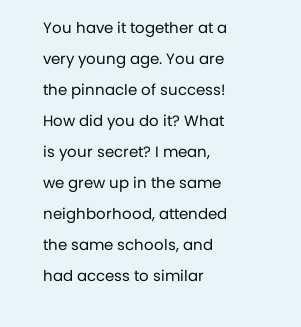You have it together at a very young age. You are the pinnacle of success! How did you do it? What is your secret? I mean, we grew up in the same neighborhood, attended the same schools, and had access to similar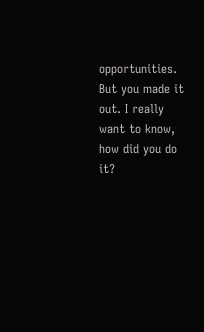opportunities. But you made it out. I really want to know, how did you do it?